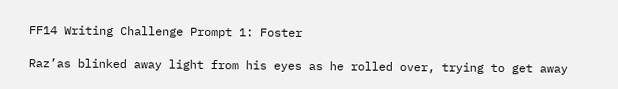FF14 Writing Challenge Prompt 1: Foster

Raz’as blinked away light from his eyes as he rolled over, trying to get away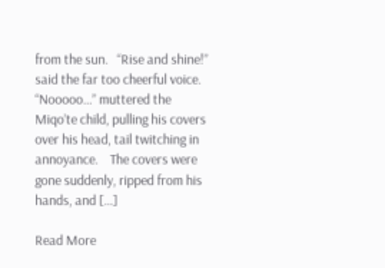from the sun.   “Rise and shine!” said the far too cheerful voice.    “Nooooo…” muttered the Miqo’te child, pulling his covers over his head, tail twitching in annoyance.    The covers were gone suddenly, ripped from his hands, and […]

Read More